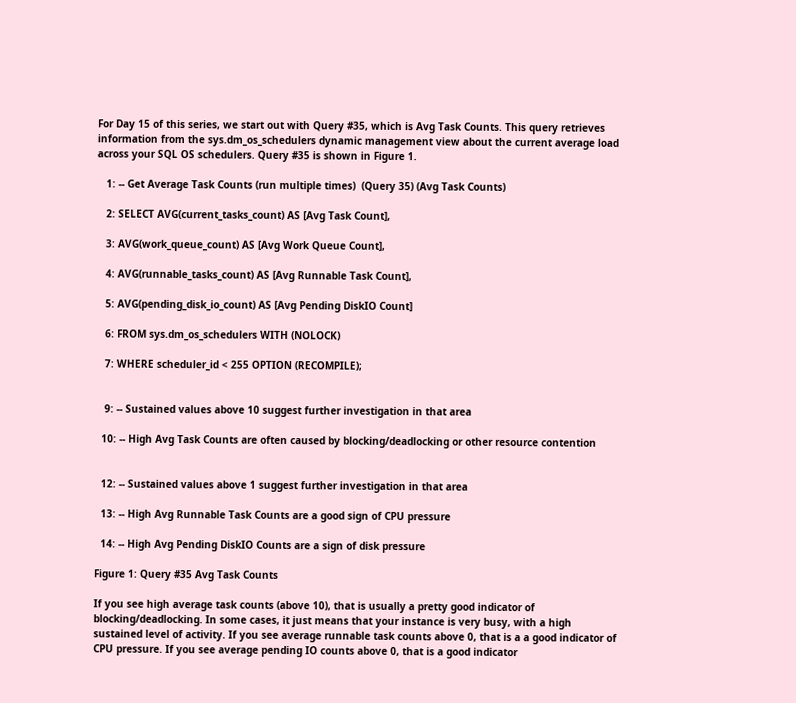For Day 15 of this series, we start out with Query #35, which is Avg Task Counts. This query retrieves information from the sys.dm_os_schedulers dynamic management view about the current average load across your SQL OS schedulers. Query #35 is shown in Figure 1.

   1: -- Get Average Task Counts (run multiple times)  (Query 35) (Avg Task Counts)

   2: SELECT AVG(current_tasks_count) AS [Avg Task Count],

   3: AVG(work_queue_count) AS [Avg Work Queue Count],

   4: AVG(runnable_tasks_count) AS [Avg Runnable Task Count],

   5: AVG(pending_disk_io_count) AS [Avg Pending DiskIO Count]

   6: FROM sys.dm_os_schedulers WITH (NOLOCK)

   7: WHERE scheduler_id < 255 OPTION (RECOMPILE);


   9: -- Sustained values above 10 suggest further investigation in that area

  10: -- High Avg Task Counts are often caused by blocking/deadlocking or other resource contention


  12: -- Sustained values above 1 suggest further investigation in that area

  13: -- High Avg Runnable Task Counts are a good sign of CPU pressure

  14: -- High Avg Pending DiskIO Counts are a sign of disk pressure

Figure 1: Query #35 Avg Task Counts

If you see high average task counts (above 10), that is usually a pretty good indicator of blocking/deadlocking. In some cases, it just means that your instance is very busy, with a high sustained level of activity. If you see average runnable task counts above 0, that is a a good indicator of CPU pressure. If you see average pending IO counts above 0, that is a good indicator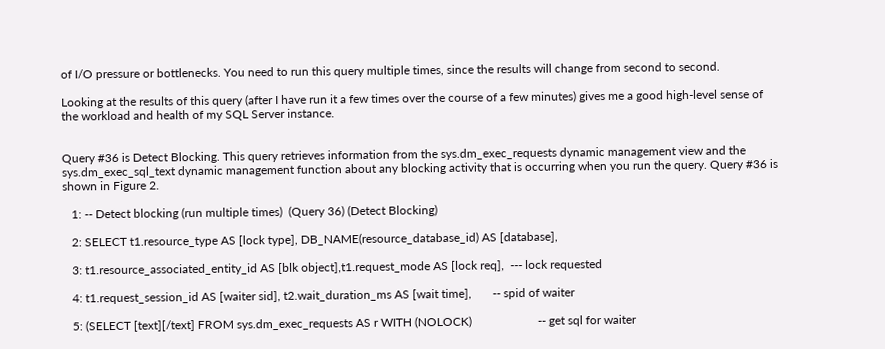of I/O pressure or bottlenecks. You need to run this query multiple times, since the results will change from second to second.

Looking at the results of this query (after I have run it a few times over the course of a few minutes) gives me a good high-level sense of the workload and health of my SQL Server instance.


Query #36 is Detect Blocking. This query retrieves information from the sys.dm_exec_requests dynamic management view and the sys.dm_exec_sql_text dynamic management function about any blocking activity that is occurring when you run the query. Query #36 is shown in Figure 2.

   1: -- Detect blocking (run multiple times)  (Query 36) (Detect Blocking)

   2: SELECT t1.resource_type AS [lock type], DB_NAME(resource_database_id) AS [database],

   3: t1.resource_associated_entity_id AS [blk object],t1.request_mode AS [lock req],  --- lock requested

   4: t1.request_session_id AS [waiter sid], t2.wait_duration_ms AS [wait time],       -- spid of waiter

   5: (SELECT [text][/text] FROM sys.dm_exec_requests AS r WITH (NOLOCK)                      -- get sql for waiter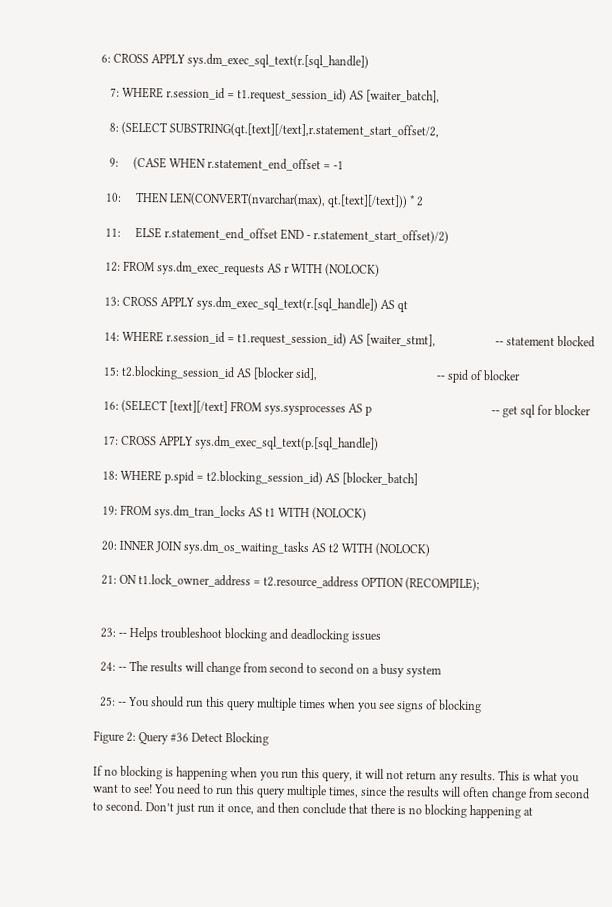6: CROSS APPLY sys.dm_exec_sql_text(r.[sql_handle])

   7: WHERE r.session_id = t1.request_session_id) AS [waiter_batch],

   8: (SELECT SUBSTRING(qt.[text][/text],r.statement_start_offset/2,

   9:     (CASE WHEN r.statement_end_offset = -1

  10:     THEN LEN(CONVERT(nvarchar(max), qt.[text][/text])) * 2

  11:     ELSE r.statement_end_offset END - r.statement_start_offset)/2)

  12: FROM sys.dm_exec_requests AS r WITH (NOLOCK)

  13: CROSS APPLY sys.dm_exec_sql_text(r.[sql_handle]) AS qt

  14: WHERE r.session_id = t1.request_session_id) AS [waiter_stmt],                    -- statement blocked

  15: t2.blocking_session_id AS [blocker sid],                                        -- spid of blocker

  16: (SELECT [text][/text] FROM sys.sysprocesses AS p                                        -- get sql for blocker

  17: CROSS APPLY sys.dm_exec_sql_text(p.[sql_handle])

  18: WHERE p.spid = t2.blocking_session_id) AS [blocker_batch]

  19: FROM sys.dm_tran_locks AS t1 WITH (NOLOCK)

  20: INNER JOIN sys.dm_os_waiting_tasks AS t2 WITH (NOLOCK)

  21: ON t1.lock_owner_address = t2.resource_address OPTION (RECOMPILE);


  23: -- Helps troubleshoot blocking and deadlocking issues

  24: -- The results will change from second to second on a busy system

  25: -- You should run this query multiple times when you see signs of blocking

Figure 2: Query #36 Detect Blocking

If no blocking is happening when you run this query, it will not return any results. This is what you want to see! You need to run this query multiple times, since the results will often change from second to second. Don’t just run it once, and then conclude that there is no blocking happening at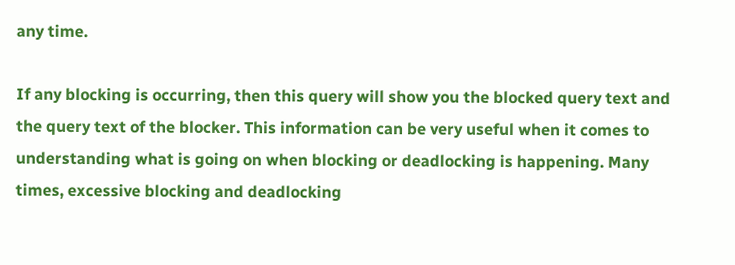any time.

If any blocking is occurring, then this query will show you the blocked query text and the query text of the blocker. This information can be very useful when it comes to understanding what is going on when blocking or deadlocking is happening. Many times, excessive blocking and deadlocking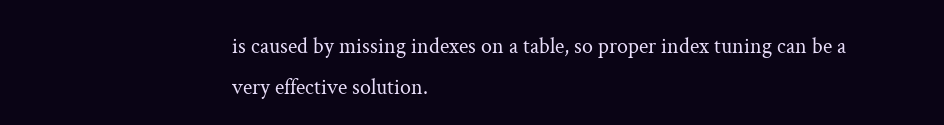is caused by missing indexes on a table, so proper index tuning can be a very effective solution.